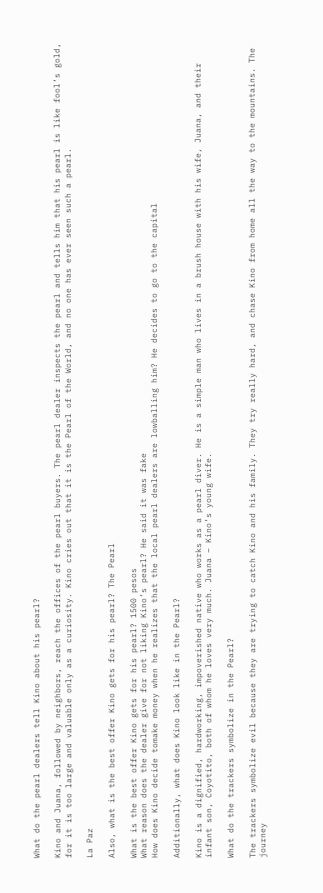What do the pearl dealers tell Kino about his pearl?

Kino and Juana, followed by neighbors, reach the offices of the pearl buyers. The pearl dealer inspects the pearl and tells him that his pearl is like fool’s gold, for it is too large and valuable only as a curiosity. Kino cries out that it is the Pearl of the World, and no one has ever seen such a pearl.

La Paz

Also, what is the best offer Kino gets for his pearl? The Pearl

What is the best offer Kino gets for his pearl? 1500 pesos
What reason does the dealer give for not liking Kino’s pearl? He said it was fake
How does Kino decide tomake money when he realizes that the local pearl dealers are lowballing him? He decides to go to the capital

Additionally, what does Kino look like in the Pearl?

Kino is a dignified, hardworking, impoverished native who works as a pearl diver. He is a simple man who lives in a brush house with his wife, Juana, and their infant son, Coyotito, both of whom he loves very much. Juana – Kino’s young wife.

What do the trackers symbolize in the Pearl?

The trackers symbolize evil because they are trying to catch Kino and his family. They try really hard, and chase Kino from home all the way to the mountains. The journey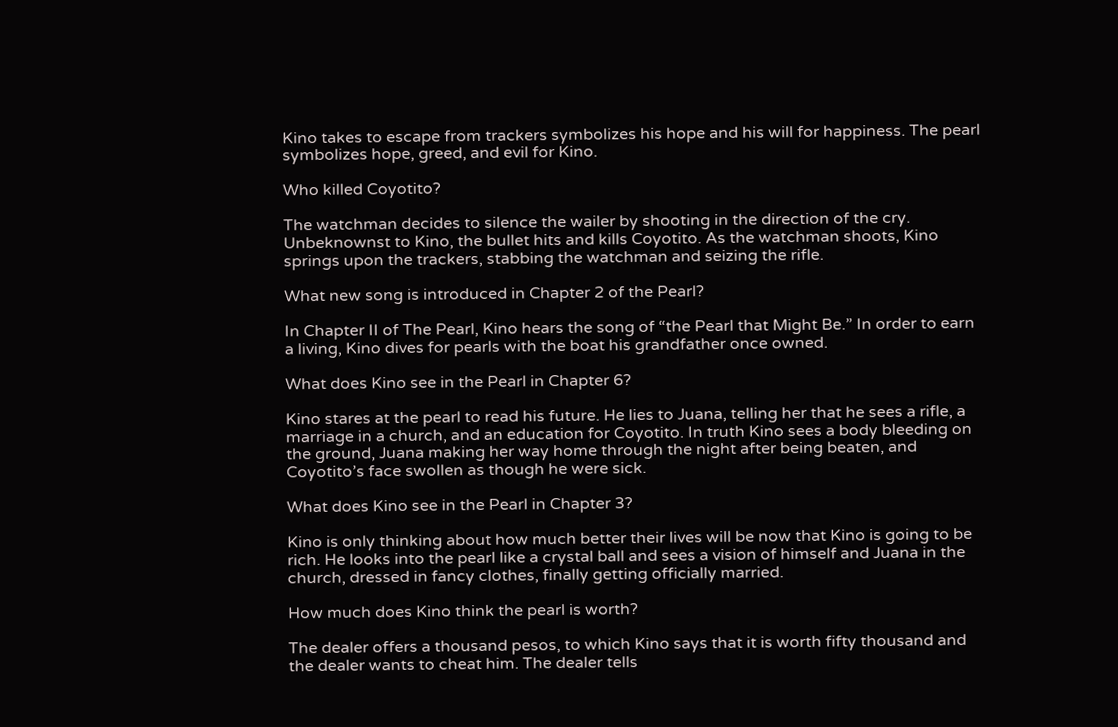Kino takes to escape from trackers symbolizes his hope and his will for happiness. The pearl symbolizes hope, greed, and evil for Kino.

Who killed Coyotito?

The watchman decides to silence the wailer by shooting in the direction of the cry. Unbeknownst to Kino, the bullet hits and kills Coyotito. As the watchman shoots, Kino springs upon the trackers, stabbing the watchman and seizing the rifle.

What new song is introduced in Chapter 2 of the Pearl?

In Chapter II of The Pearl, Kino hears the song of “the Pearl that Might Be.” In order to earn a living, Kino dives for pearls with the boat his grandfather once owned.

What does Kino see in the Pearl in Chapter 6?

Kino stares at the pearl to read his future. He lies to Juana, telling her that he sees a rifle, a marriage in a church, and an education for Coyotito. In truth Kino sees a body bleeding on the ground, Juana making her way home through the night after being beaten, and Coyotito’s face swollen as though he were sick.

What does Kino see in the Pearl in Chapter 3?

Kino is only thinking about how much better their lives will be now that Kino is going to be rich. He looks into the pearl like a crystal ball and sees a vision of himself and Juana in the church, dressed in fancy clothes, finally getting officially married.

How much does Kino think the pearl is worth?

The dealer offers a thousand pesos, to which Kino says that it is worth fifty thousand and the dealer wants to cheat him. The dealer tells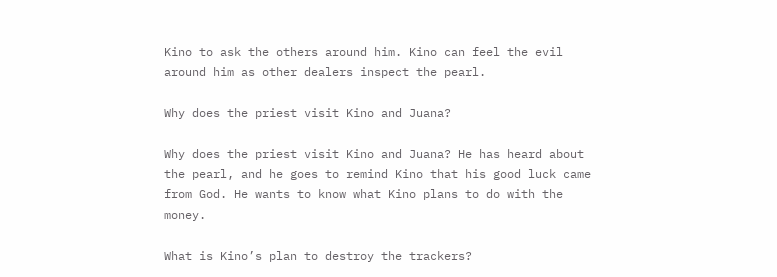Kino to ask the others around him. Kino can feel the evil around him as other dealers inspect the pearl.

Why does the priest visit Kino and Juana?

Why does the priest visit Kino and Juana? He has heard about the pearl, and he goes to remind Kino that his good luck came from God. He wants to know what Kino plans to do with the money.

What is Kino’s plan to destroy the trackers?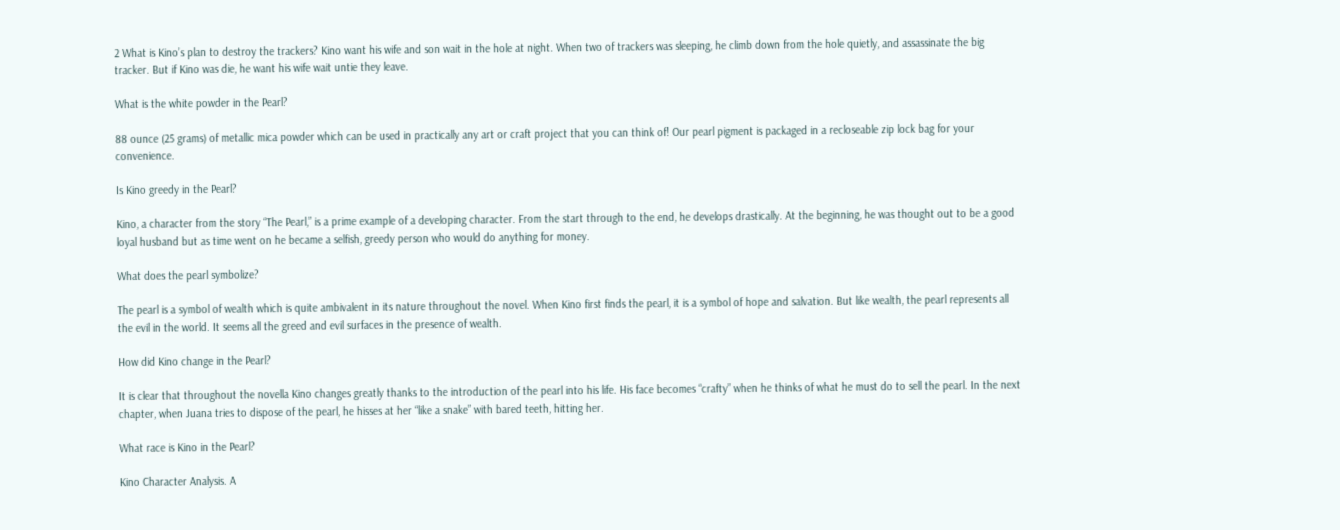2 What is Kino’s plan to destroy the trackers? Kino want his wife and son wait in the hole at night. When two of trackers was sleeping, he climb down from the hole quietly, and assassinate the big tracker. But if Kino was die, he want his wife wait untie they leave.

What is the white powder in the Pearl?

88 ounce (25 grams) of metallic mica powder which can be used in practically any art or craft project that you can think of! Our pearl pigment is packaged in a recloseable zip lock bag for your convenience.

Is Kino greedy in the Pearl?

Kino, a character from the story “The Pearl,” is a prime example of a developing character. From the start through to the end, he develops drastically. At the beginning, he was thought out to be a good loyal husband but as time went on he became a selfish, greedy person who would do anything for money.

What does the pearl symbolize?

The pearl is a symbol of wealth which is quite ambivalent in its nature throughout the novel. When Kino first finds the pearl, it is a symbol of hope and salvation. But like wealth, the pearl represents all the evil in the world. It seems all the greed and evil surfaces in the presence of wealth.

How did Kino change in the Pearl?

It is clear that throughout the novella Kino changes greatly thanks to the introduction of the pearl into his life. His face becomes “crafty” when he thinks of what he must do to sell the pearl. In the next chapter, when Juana tries to dispose of the pearl, he hisses at her “like a snake” with bared teeth, hitting her.

What race is Kino in the Pearl?

Kino Character Analysis. A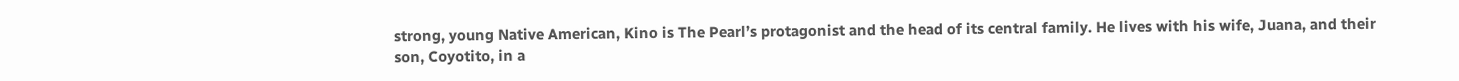strong, young Native American, Kino is The Pearl’s protagonist and the head of its central family. He lives with his wife, Juana, and their son, Coyotito, in a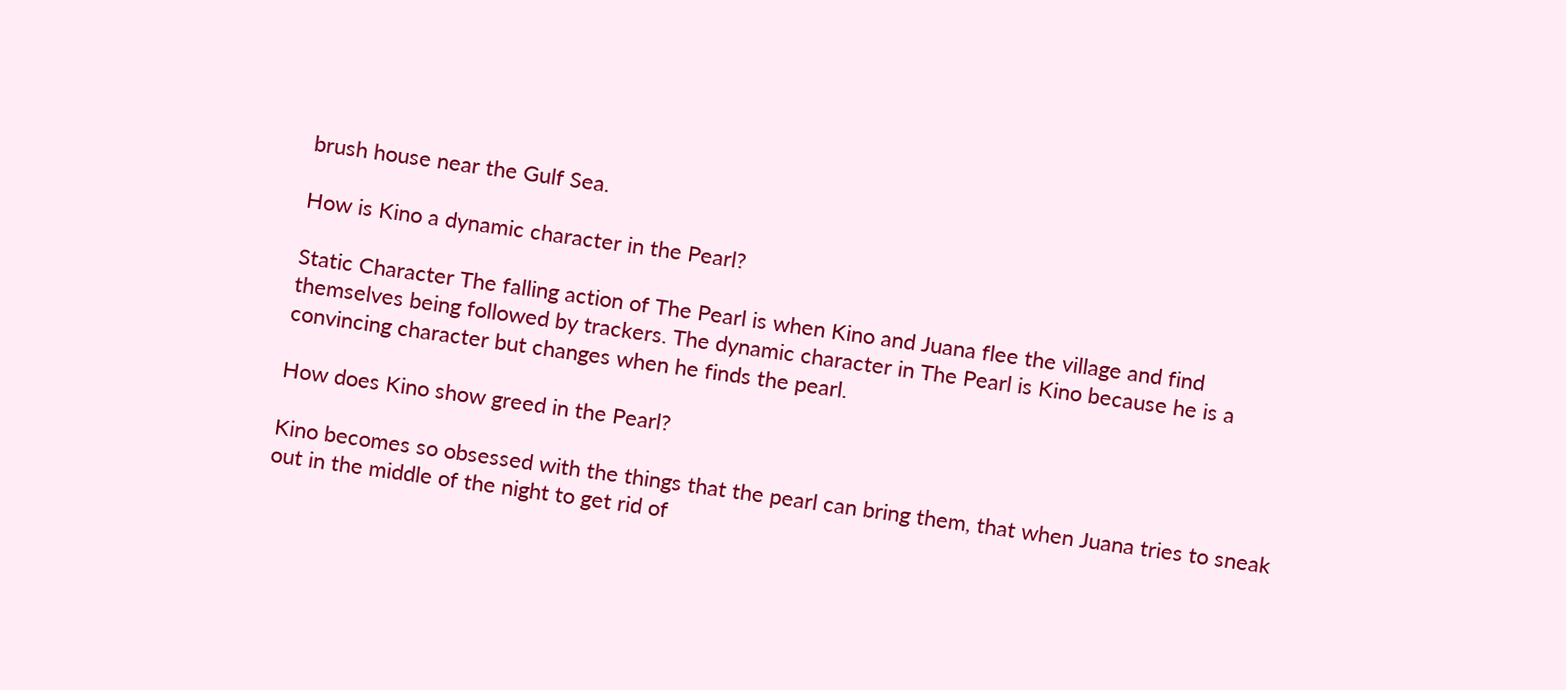brush house near the Gulf Sea.

How is Kino a dynamic character in the Pearl?

Static Character The falling action of The Pearl is when Kino and Juana flee the village and find themselves being followed by trackers. The dynamic character in The Pearl is Kino because he is a convincing character but changes when he finds the pearl.

How does Kino show greed in the Pearl?

Kino becomes so obsessed with the things that the pearl can bring them, that when Juana tries to sneak out in the middle of the night to get rid of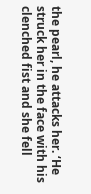the pearl, he attacks her. ‘He struck her in the face with his clenched fist and she fell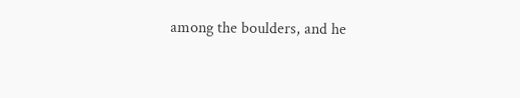among the boulders, and he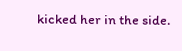kicked her in the side.